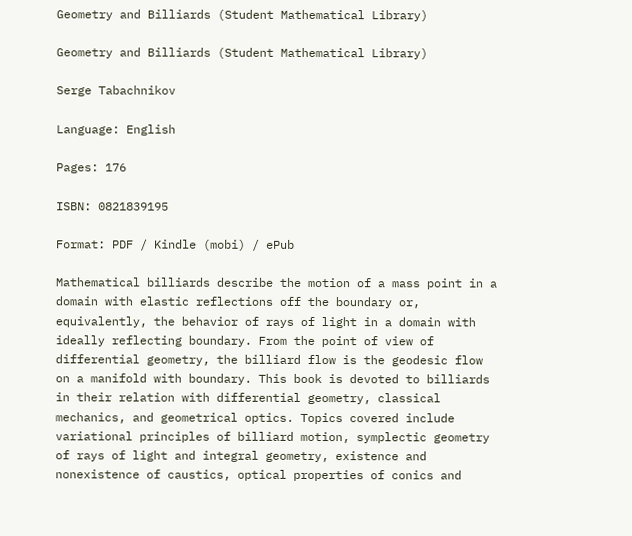Geometry and Billiards (Student Mathematical Library)

Geometry and Billiards (Student Mathematical Library)

Serge Tabachnikov

Language: English

Pages: 176

ISBN: 0821839195

Format: PDF / Kindle (mobi) / ePub

Mathematical billiards describe the motion of a mass point in a domain with elastic reflections off the boundary or, equivalently, the behavior of rays of light in a domain with ideally reflecting boundary. From the point of view of differential geometry, the billiard flow is the geodesic flow on a manifold with boundary. This book is devoted to billiards in their relation with differential geometry, classical mechanics, and geometrical optics. Topics covered include variational principles of billiard motion, symplectic geometry of rays of light and integral geometry, existence and nonexistence of caustics, optical properties of conics and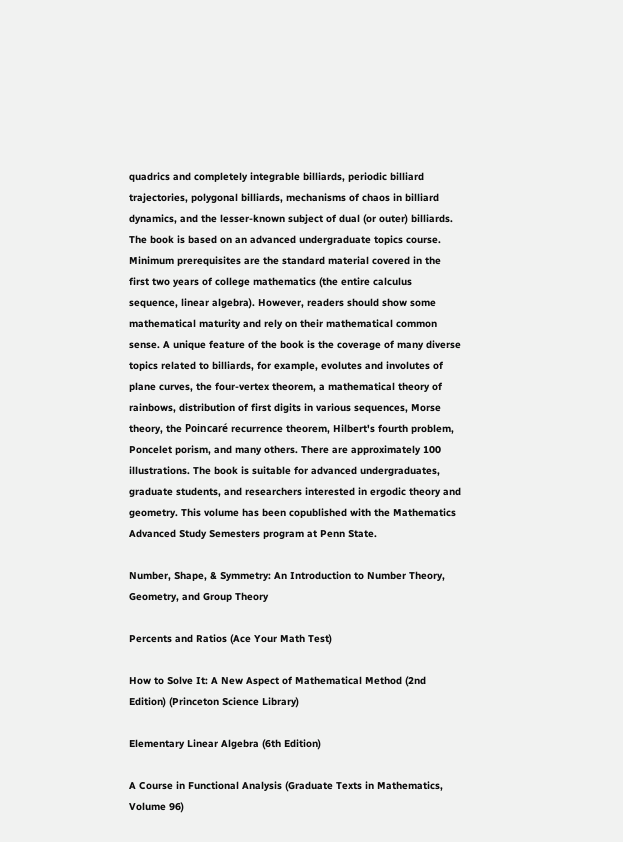quadrics and completely integrable billiards, periodic billiard trajectories, polygonal billiards, mechanisms of chaos in billiard dynamics, and the lesser-known subject of dual (or outer) billiards. The book is based on an advanced undergraduate topics course. Minimum prerequisites are the standard material covered in the first two years of college mathematics (the entire calculus sequence, linear algebra). However, readers should show some mathematical maturity and rely on their mathematical common sense. A unique feature of the book is the coverage of many diverse topics related to billiards, for example, evolutes and involutes of plane curves, the four-vertex theorem, a mathematical theory of rainbows, distribution of first digits in various sequences, Morse theory, the Poincaré recurrence theorem, Hilbert's fourth problem, Poncelet porism, and many others. There are approximately 100 illustrations. The book is suitable for advanced undergraduates, graduate students, and researchers interested in ergodic theory and geometry. This volume has been copublished with the Mathematics Advanced Study Semesters program at Penn State.

Number, Shape, & Symmetry: An Introduction to Number Theory, Geometry, and Group Theory

Percents and Ratios (Ace Your Math Test)

How to Solve It: A New Aspect of Mathematical Method (2nd Edition) (Princeton Science Library)

Elementary Linear Algebra (6th Edition)

A Course in Functional Analysis (Graduate Texts in Mathematics, Volume 96)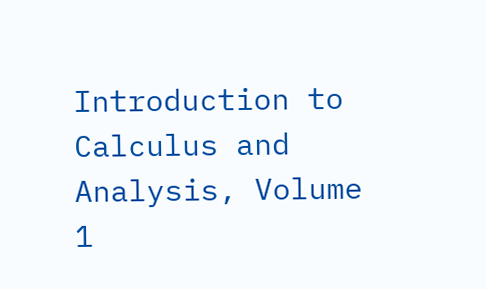Introduction to Calculus and Analysis, Volume 1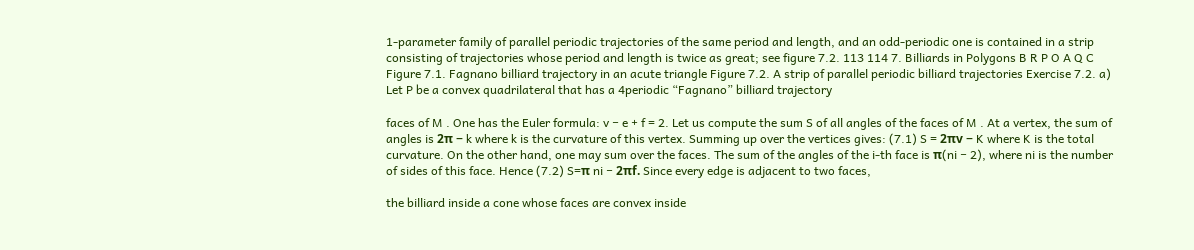1-parameter family of parallel periodic trajectories of the same period and length, and an odd-periodic one is contained in a strip consisting of trajectories whose period and length is twice as great; see figure 7.2. 113 114 7. Billiards in Polygons B R P O A Q C Figure 7.1. Fagnano billiard trajectory in an acute triangle Figure 7.2. A strip of parallel periodic billiard trajectories Exercise 7.2. a) Let P be a convex quadrilateral that has a 4periodic “Fagnano” billiard trajectory

faces of M . One has the Euler formula: v − e + f = 2. Let us compute the sum S of all angles of the faces of M . At a vertex, the sum of angles is 2π − k where k is the curvature of this vertex. Summing up over the vertices gives: (7.1) S = 2πv − K where K is the total curvature. On the other hand, one may sum over the faces. The sum of the angles of the i-th face is π(ni − 2), where ni is the number of sides of this face. Hence (7.2) S=π ni − 2πf. Since every edge is adjacent to two faces,

the billiard inside a cone whose faces are convex inside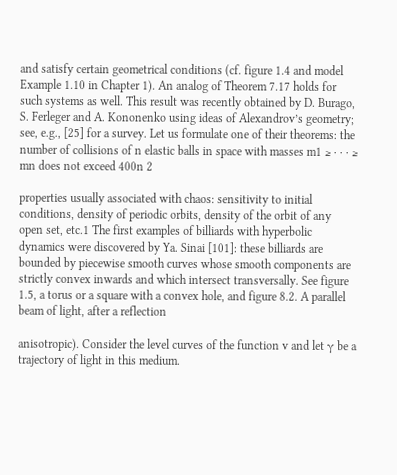and satisfy certain geometrical conditions (cf. figure 1.4 and model Example 1.10 in Chapter 1). An analog of Theorem 7.17 holds for such systems as well. This result was recently obtained by D. Burago, S. Ferleger and A. Kononenko using ideas of Alexandrov’s geometry; see, e.g., [25] for a survey. Let us formulate one of their theorems: the number of collisions of n elastic balls in space with masses m1 ≥ · · · ≥ mn does not exceed 400n 2

properties usually associated with chaos: sensitivity to initial conditions, density of periodic orbits, density of the orbit of any open set, etc.1 The first examples of billiards with hyperbolic dynamics were discovered by Ya. Sinai [101]: these billiards are bounded by piecewise smooth curves whose smooth components are strictly convex inwards and which intersect transversally. See figure 1.5, a torus or a square with a convex hole, and figure 8.2. A parallel beam of light, after a reflection

anisotropic). Consider the level curves of the function v and let γ be a trajectory of light in this medium.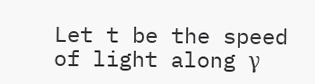Let t be the speed of light along γ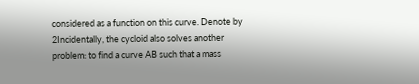considered as a function on this curve. Denote by 2Incidentally, the cycloid also solves another problem: to find a curve AB such that a mass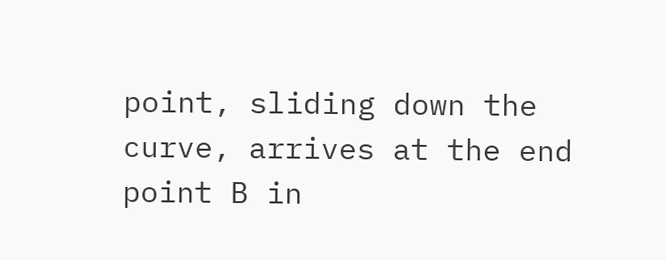point, sliding down the curve, arrives at the end point B in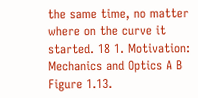the same time, no matter where on the curve it started. 18 1. Motivation: Mechanics and Optics A B Figure 1.13.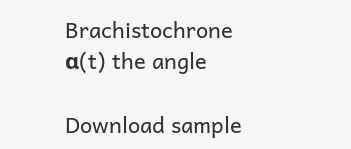Brachistochrone α(t) the angle

Download sample